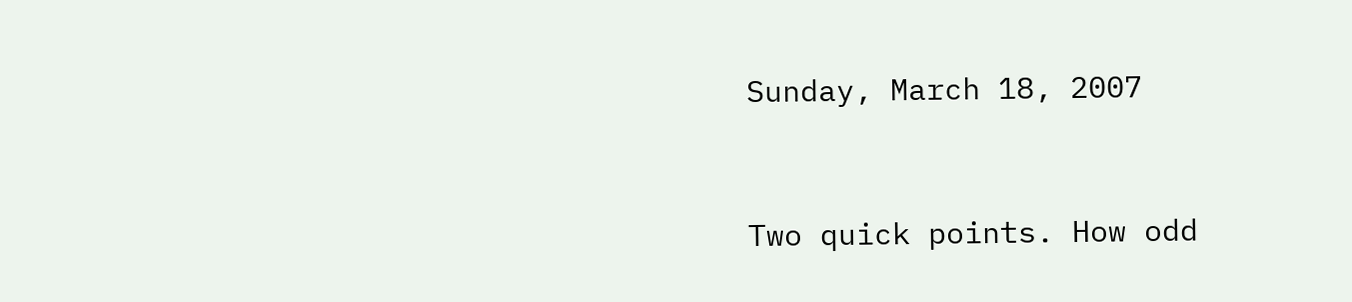Sunday, March 18, 2007


Two quick points. How odd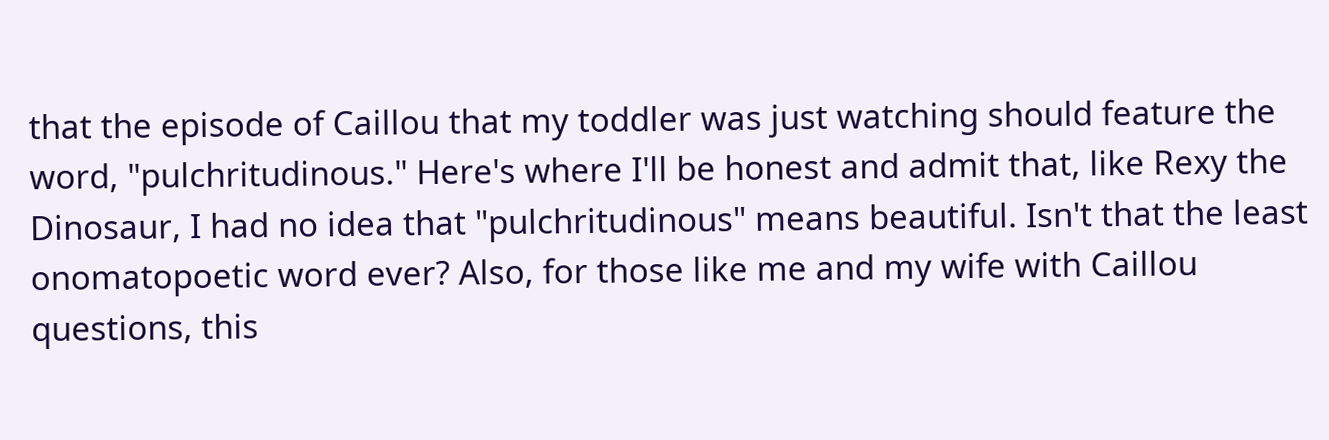that the episode of Caillou that my toddler was just watching should feature the word, "pulchritudinous." Here's where I'll be honest and admit that, like Rexy the Dinosaur, I had no idea that "pulchritudinous" means beautiful. Isn't that the least onomatopoetic word ever? Also, for those like me and my wife with Caillou questions, this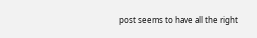post seems to have all the right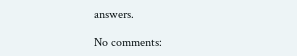answers.

No comments: